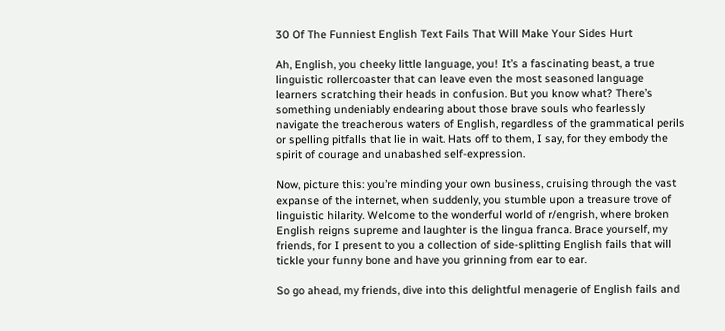30 Of The Funniest English Text Fails That Will Make Your Sides Hurt

Ah, English, you cheeky little language, you! It’s a fascinating beast, a true linguistic rollercoaster that can leave even the most seasoned language learners scratching their heads in confusion. But you know what? There’s something undeniably endearing about those brave souls who fearlessly navigate the treacherous waters of English, regardless of the grammatical perils or spelling pitfalls that lie in wait. Hats off to them, I say, for they embody the spirit of courage and unabashed self-expression.

Now, picture this: you’re minding your own business, cruising through the vast expanse of the internet, when suddenly, you stumble upon a treasure trove of linguistic hilarity. Welcome to the wonderful world of r/engrish, where broken English reigns supreme and laughter is the lingua franca. Brace yourself, my friends, for I present to you a collection of side-splitting English fails that will tickle your funny bone and have you grinning from ear to ear.

So go ahead, my friends, dive into this delightful menagerie of English fails and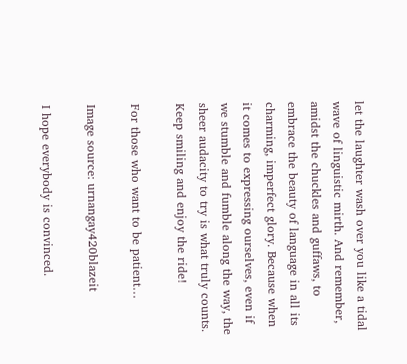let the laughter wash over you like a tidal wave of linguistic mirth. And remember, amidst the chuckles and guffaws, to embrace the beauty of language in all its charming, imperfect glory. Because when it comes to expressing ourselves, even if we stumble and fumble along the way, the sheer audacity to try is what truly counts. Keep smiling and enjoy the ride!

For those who want to be patient…

Image source: urnangay420blazeit

I hope everybody is convinced.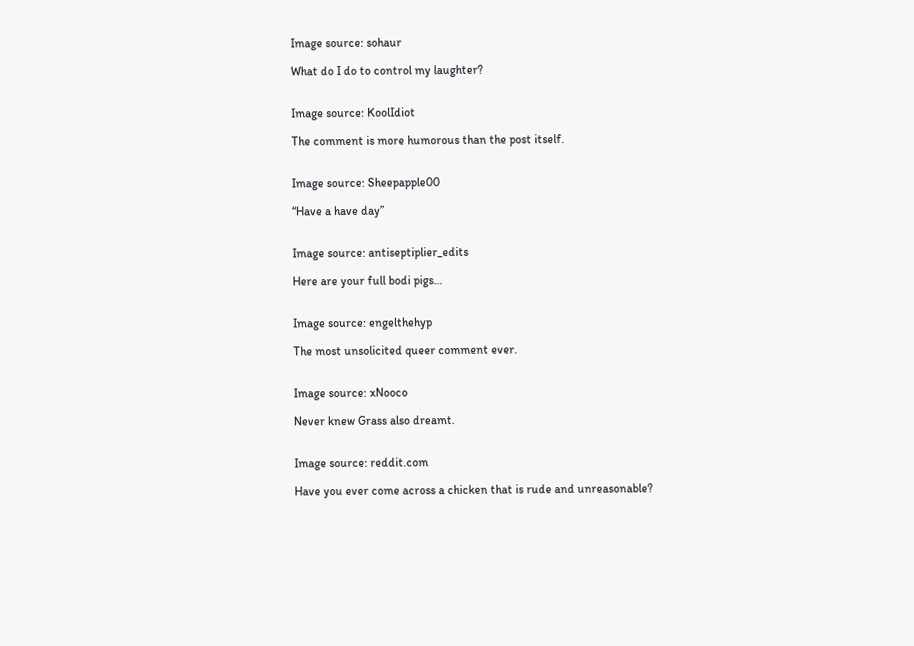Image source: sohaur

What do I do to control my laughter?


Image source: KoolIdiot

The comment is more humorous than the post itself.


Image source: Sheepapple00

“Have a have day”


Image source: antiseptiplier_edits

Here are your full bodi pigs…


Image source: engelthehyp

The most unsolicited queer comment ever.


Image source: xNooco

Never knew Grass also dreamt.


Image source: reddit.com

Have you ever come across a chicken that is rude and unreasonable?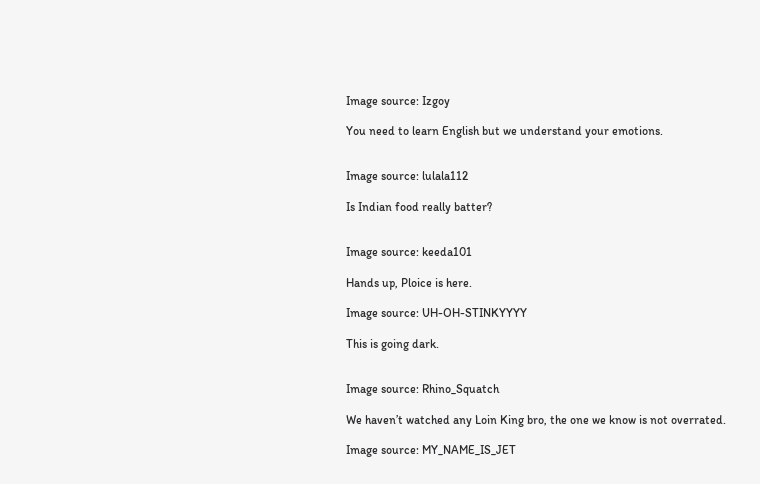Image source: Izgoy

You need to learn English but we understand your emotions.


Image source: lulala112

Is Indian food really batter?


Image source: keeda101

Hands up, Ploice is here.

Image source: UH-OH-STINKYYYY

This is going dark.


Image source: Rhino_Squatch

We haven’t watched any Loin King bro, the one we know is not overrated.

Image source: MY_NAME_IS_JET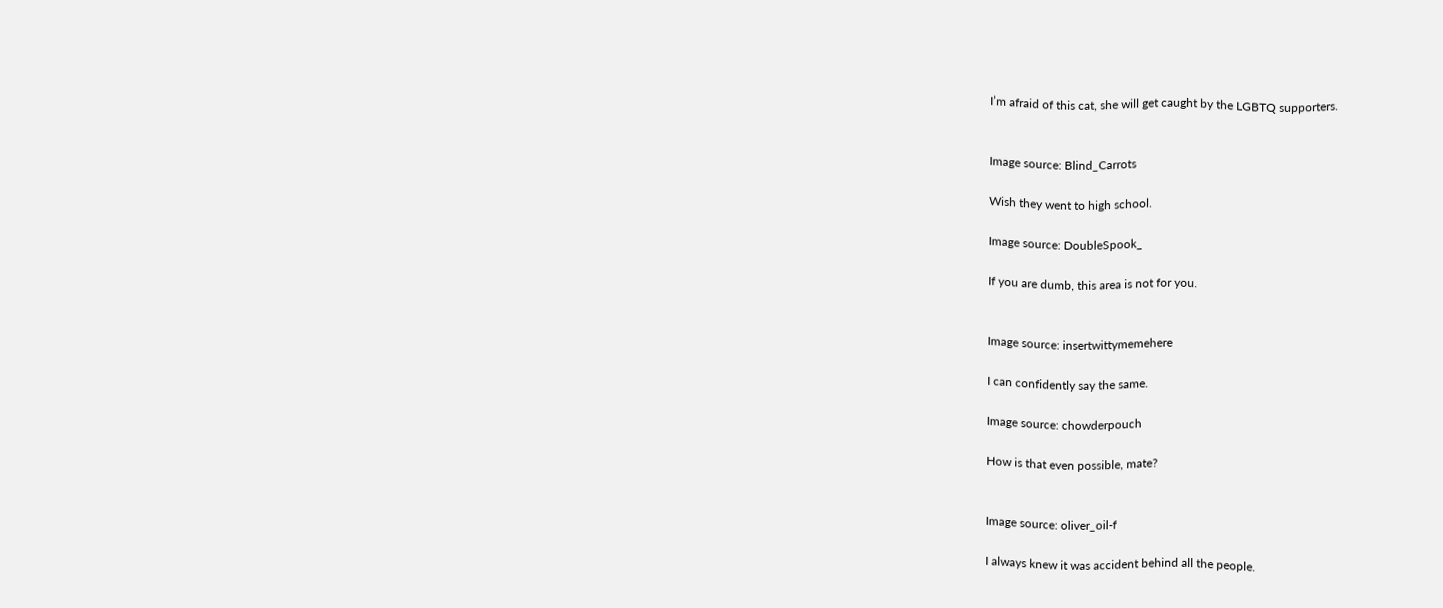I’m afraid of this cat, she will get caught by the LGBTQ supporters.


Image source: Blind_Carrots

Wish they went to high school.

Image source: DoubleSpook_

If you are dumb, this area is not for you.


Image source: insertwittymemehere

I can confidently say the same.

Image source: chowderpouch

How is that even possible, mate?


Image source: oliver_oil-f

I always knew it was accident behind all the people.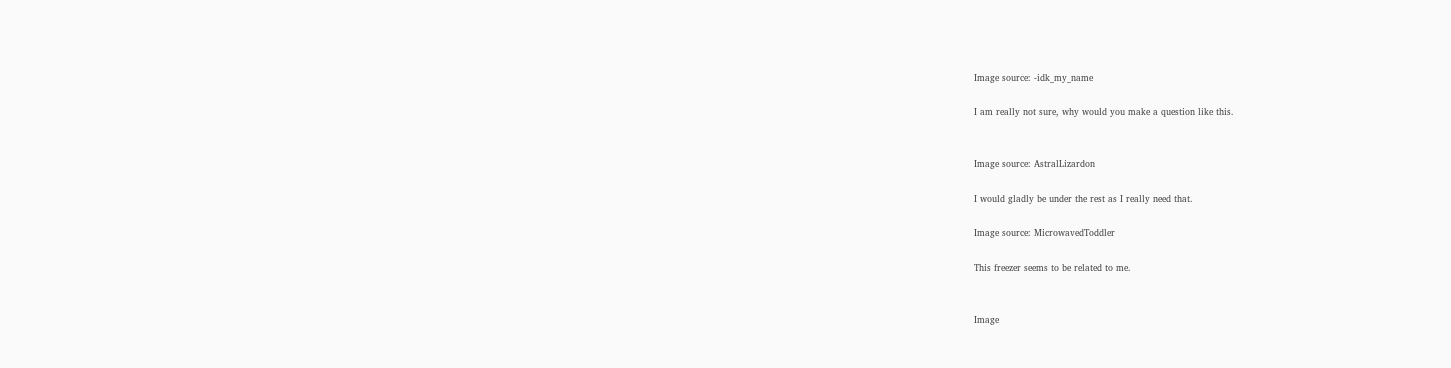Image source: -idk_my_name

I am really not sure, why would you make a question like this.


Image source: AstralLizardon

I would gladly be under the rest as I really need that.

Image source: MicrowavedToddler

This freezer seems to be related to me.


Image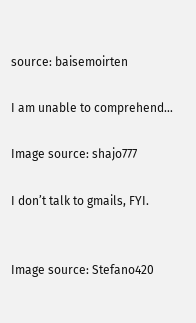source: baisemoirten

I am unable to comprehend…

Image source: shajo777

I don’t talk to gmails, FYI.


Image source: Stefano420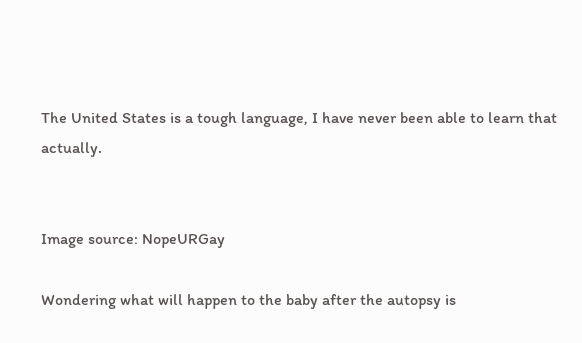The United States is a tough language, I have never been able to learn that actually.


Image source: NopeURGay

Wondering what will happen to the baby after the autopsy is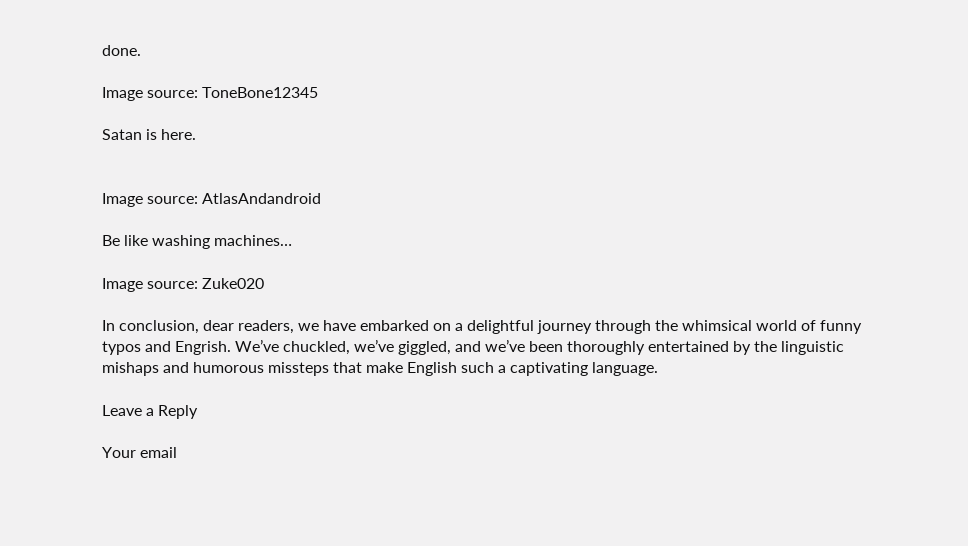done.

Image source: ToneBone12345

Satan is here.


Image source: AtlasAndandroid

Be like washing machines…

Image source: Zuke020

In conclusion, dear readers, we have embarked on a delightful journey through the whimsical world of funny typos and Engrish. We’ve chuckled, we’ve giggled, and we’ve been thoroughly entertained by the linguistic mishaps and humorous missteps that make English such a captivating language.

Leave a Reply

Your email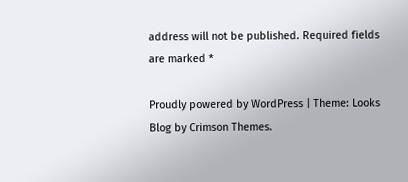address will not be published. Required fields are marked *

Proudly powered by WordPress | Theme: Looks Blog by Crimson Themes.